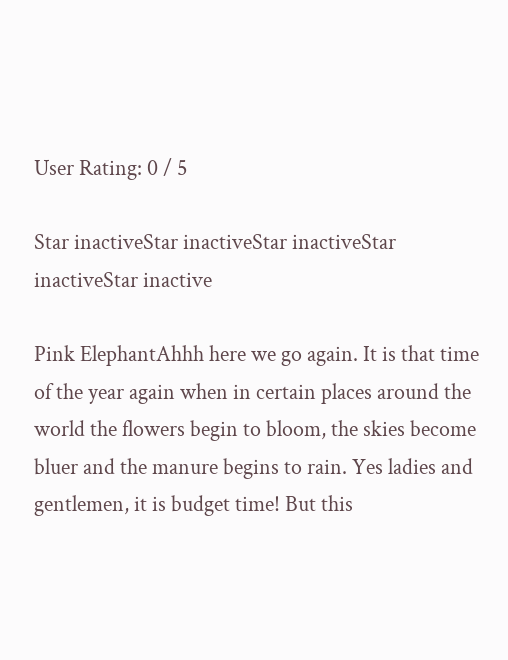User Rating: 0 / 5

Star inactiveStar inactiveStar inactiveStar inactiveStar inactive

Pink ElephantAhhh here we go again. It is that time of the year again when in certain places around the world the flowers begin to bloom, the skies become bluer and the manure begins to rain. Yes ladies and gentlemen, it is budget time! But this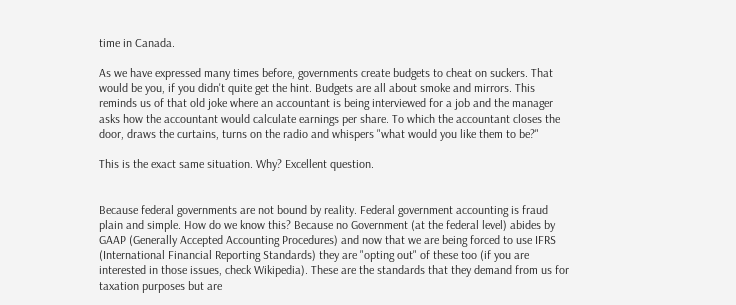time in Canada.

As we have expressed many times before, governments create budgets to cheat on suckers. That would be you, if you didn't quite get the hint. Budgets are all about smoke and mirrors. This reminds us of that old joke where an accountant is being interviewed for a job and the manager asks how the accountant would calculate earnings per share. To which the accountant closes the door, draws the curtains, turns on the radio and whispers "what would you like them to be?"

This is the exact same situation. Why? Excellent question.


Because federal governments are not bound by reality. Federal government accounting is fraud plain and simple. How do we know this? Because no Government (at the federal level) abides by GAAP (Generally Accepted Accounting Procedures) and now that we are being forced to use IFRS (International Financial Reporting Standards) they are "opting out" of these too (if you are interested in those issues, check Wikipedia). These are the standards that they demand from us for taxation purposes but are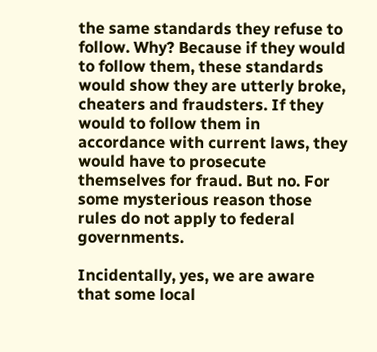the same standards they refuse to follow. Why? Because if they would to follow them, these standards would show they are utterly broke, cheaters and fraudsters. If they would to follow them in accordance with current laws, they would have to prosecute themselves for fraud. But no. For some mysterious reason those rules do not apply to federal governments.

Incidentally, yes, we are aware that some local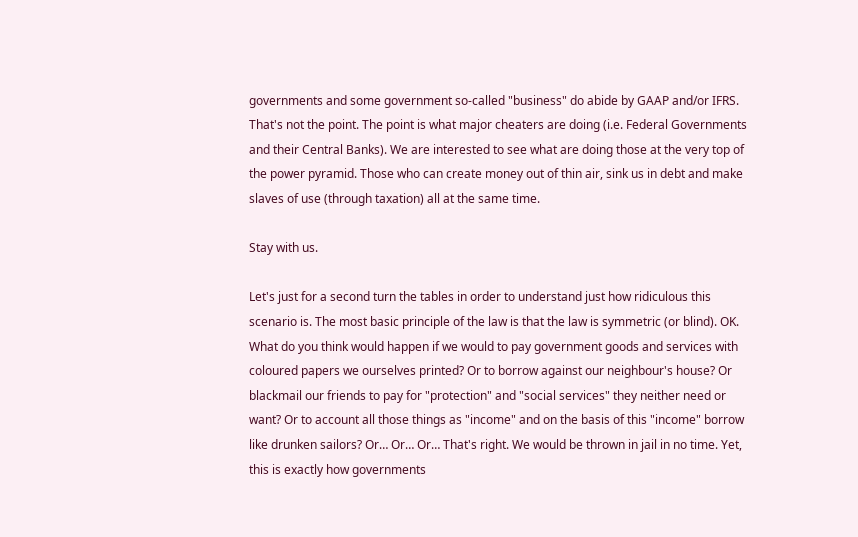governments and some government so-called "business" do abide by GAAP and/or IFRS. That's not the point. The point is what major cheaters are doing (i.e. Federal Governments and their Central Banks). We are interested to see what are doing those at the very top of the power pyramid. Those who can create money out of thin air, sink us in debt and make slaves of use (through taxation) all at the same time.

Stay with us.

Let's just for a second turn the tables in order to understand just how ridiculous this scenario is. The most basic principle of the law is that the law is symmetric (or blind). OK. What do you think would happen if we would to pay government goods and services with coloured papers we ourselves printed? Or to borrow against our neighbour's house? Or blackmail our friends to pay for "protection" and "social services" they neither need or want? Or to account all those things as "income" and on the basis of this "income" borrow like drunken sailors? Or… Or… Or… That's right. We would be thrown in jail in no time. Yet, this is exactly how governments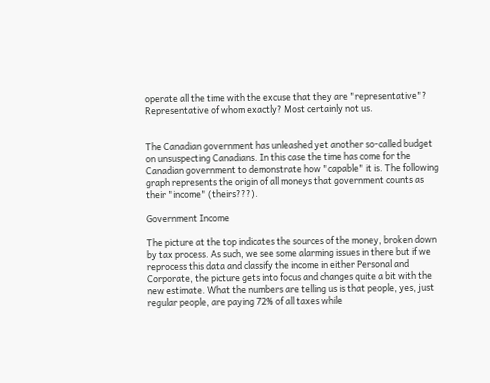operate all the time with the excuse that they are "representative"? Representative of whom exactly? Most certainly not us.


The Canadian government has unleashed yet another so-called budget on unsuspecting Canadians. In this case the time has come for the Canadian government to demonstrate how "capable" it is. The following graph represents the origin of all moneys that government counts as their "income" (theirs???).

Government Income

The picture at the top indicates the sources of the money, broken down by tax process. As such, we see some alarming issues in there but if we reprocess this data and classify the income in either Personal and Corporate, the picture gets into focus and changes quite a bit with the new estimate. What the numbers are telling us is that people, yes, just regular people, are paying 72% of all taxes while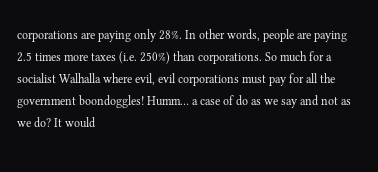corporations are paying only 28%. In other words, people are paying 2.5 times more taxes (i.e. 250%) than corporations. So much for a socialist Walhalla where evil, evil corporations must pay for all the government boondoggles! Humm… a case of do as we say and not as we do? It would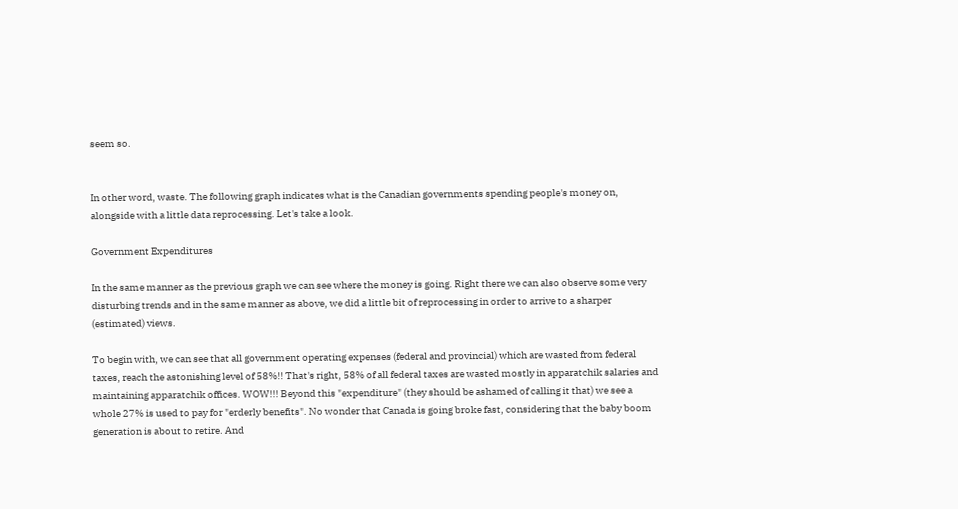seem so.


In other word, waste. The following graph indicates what is the Canadian governments spending people's money on, alongside with a little data reprocessing. Let's take a look.

Government Expenditures

In the same manner as the previous graph we can see where the money is going. Right there we can also observe some very disturbing trends and in the same manner as above, we did a little bit of reprocessing in order to arrive to a sharper (estimated) views.

To begin with, we can see that all government operating expenses (federal and provincial) which are wasted from federal taxes, reach the astonishing level of 58%!! That's right, 58% of all federal taxes are wasted mostly in apparatchik salaries and maintaining apparatchik offices. WOW!!! Beyond this "expenditure" (they should be ashamed of calling it that) we see a whole 27% is used to pay for "erderly benefits". No wonder that Canada is going broke fast, considering that the baby boom generation is about to retire. And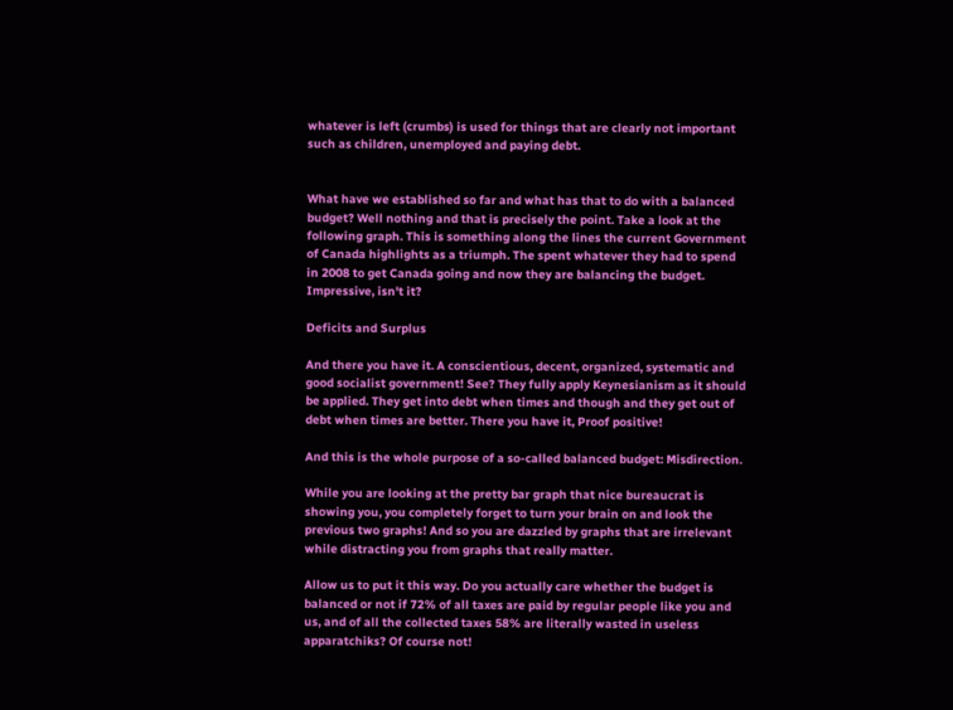whatever is left (crumbs) is used for things that are clearly not important such as children, unemployed and paying debt.


What have we established so far and what has that to do with a balanced budget? Well nothing and that is precisely the point. Take a look at the following graph. This is something along the lines the current Government of Canada highlights as a triumph. The spent whatever they had to spend in 2008 to get Canada going and now they are balancing the budget. Impressive, isn't it?

Deficits and Surplus

And there you have it. A conscientious, decent, organized, systematic and good socialist government! See? They fully apply Keynesianism as it should be applied. They get into debt when times and though and they get out of debt when times are better. There you have it, Proof positive!

And this is the whole purpose of a so-called balanced budget: Misdirection.

While you are looking at the pretty bar graph that nice bureaucrat is showing you, you completely forget to turn your brain on and look the previous two graphs! And so you are dazzled by graphs that are irrelevant while distracting you from graphs that really matter.

Allow us to put it this way. Do you actually care whether the budget is balanced or not if 72% of all taxes are paid by regular people like you and us, and of all the collected taxes 58% are literally wasted in useless apparatchiks? Of course not!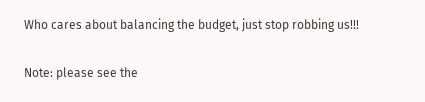Who cares about balancing the budget, just stop robbing us!!!

Note: please see the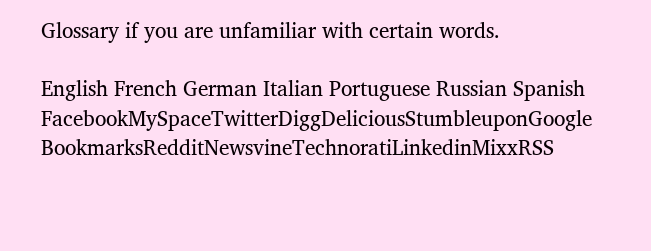Glossary if you are unfamiliar with certain words.

English French German Italian Portuguese Russian Spanish
FacebookMySpaceTwitterDiggDeliciousStumbleuponGoogle BookmarksRedditNewsvineTechnoratiLinkedinMixxRSS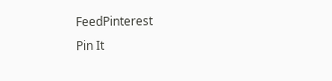FeedPinterest
Pin It